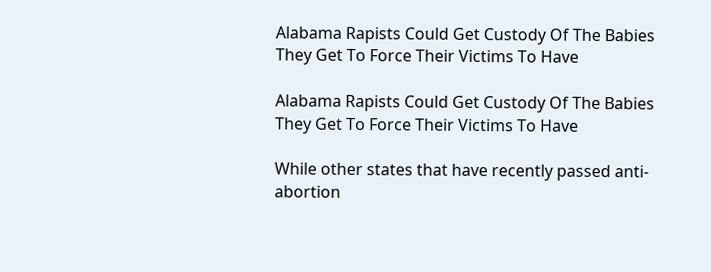Alabama Rapists Could Get Custody Of The Babies They Get To Force Their Victims To Have

Alabama Rapists Could Get Custody Of The Babies They Get To Force Their Victims To Have

While other states that have recently passed anti-abortion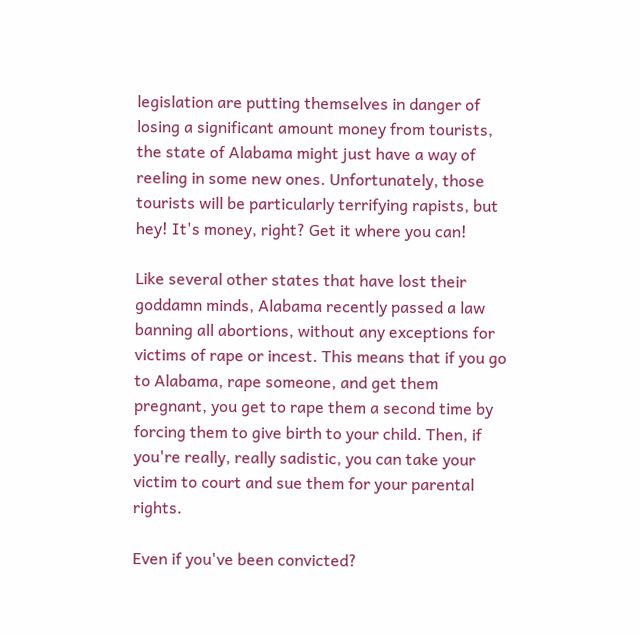legislation are putting themselves in danger of losing a significant amount money from tourists, the state of Alabama might just have a way of reeling in some new ones. Unfortunately, those tourists will be particularly terrifying rapists, but hey! It's money, right? Get it where you can!

Like several other states that have lost their goddamn minds, Alabama recently passed a law banning all abortions, without any exceptions for victims of rape or incest. This means that if you go to Alabama, rape someone, and get them pregnant, you get to rape them a second time by forcing them to give birth to your child. Then, if you're really, really sadistic, you can take your victim to court and sue them for your parental rights.

Even if you've been convicted?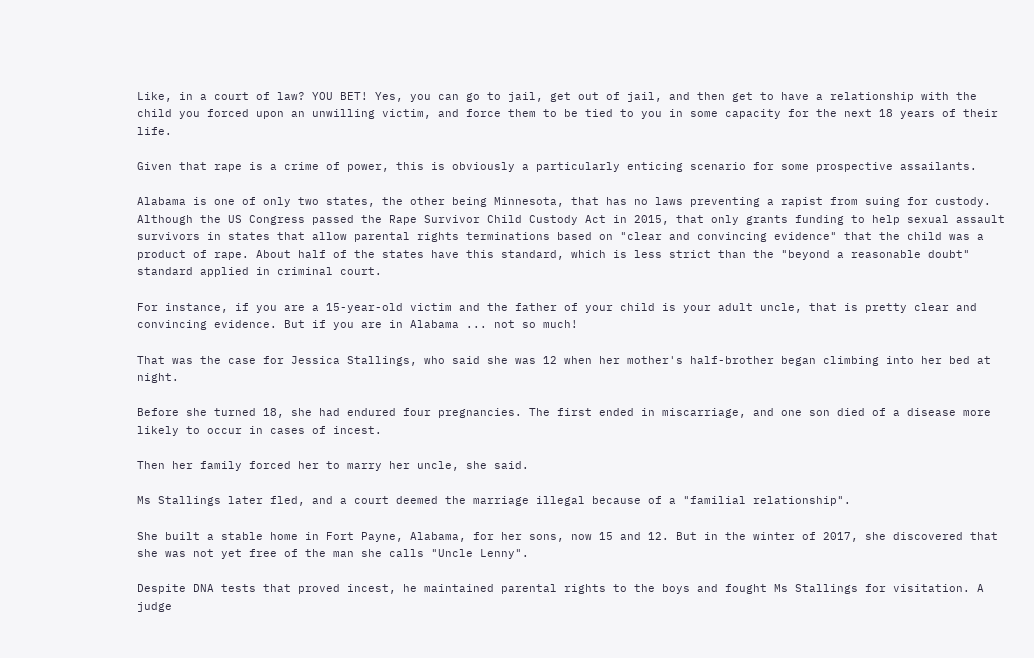Like, in a court of law? YOU BET! Yes, you can go to jail, get out of jail, and then get to have a relationship with the child you forced upon an unwilling victim, and force them to be tied to you in some capacity for the next 18 years of their life.

Given that rape is a crime of power, this is obviously a particularly enticing scenario for some prospective assailants.

Alabama is one of only two states, the other being Minnesota, that has no laws preventing a rapist from suing for custody. Although the US Congress passed the Rape Survivor Child Custody Act in 2015, that only grants funding to help sexual assault survivors in states that allow parental rights terminations based on "clear and convincing evidence" that the child was a product of rape. About half of the states have this standard, which is less strict than the "beyond a reasonable doubt" standard applied in criminal court.

For instance, if you are a 15-year-old victim and the father of your child is your adult uncle, that is pretty clear and convincing evidence. But if you are in Alabama ... not so much!

That was the case for Jessica Stallings, who said she was 12 when her mother's half-brother began climbing into her bed at night.

Before she turned 18, she had endured four pregnancies. The first ended in miscarriage, and one son died of a disease more likely to occur in cases of incest.

Then her family forced her to marry her uncle, she said.

Ms Stallings later fled, and a court deemed the marriage illegal because of a "familial relationship".

She built a stable home in Fort Payne, Alabama, for her sons, now 15 and 12. But in the winter of 2017, she discovered that she was not yet free of the man she calls "Uncle Lenny".

Despite DNA tests that proved incest, he maintained parental rights to the boys and fought Ms Stallings for visitation. A judge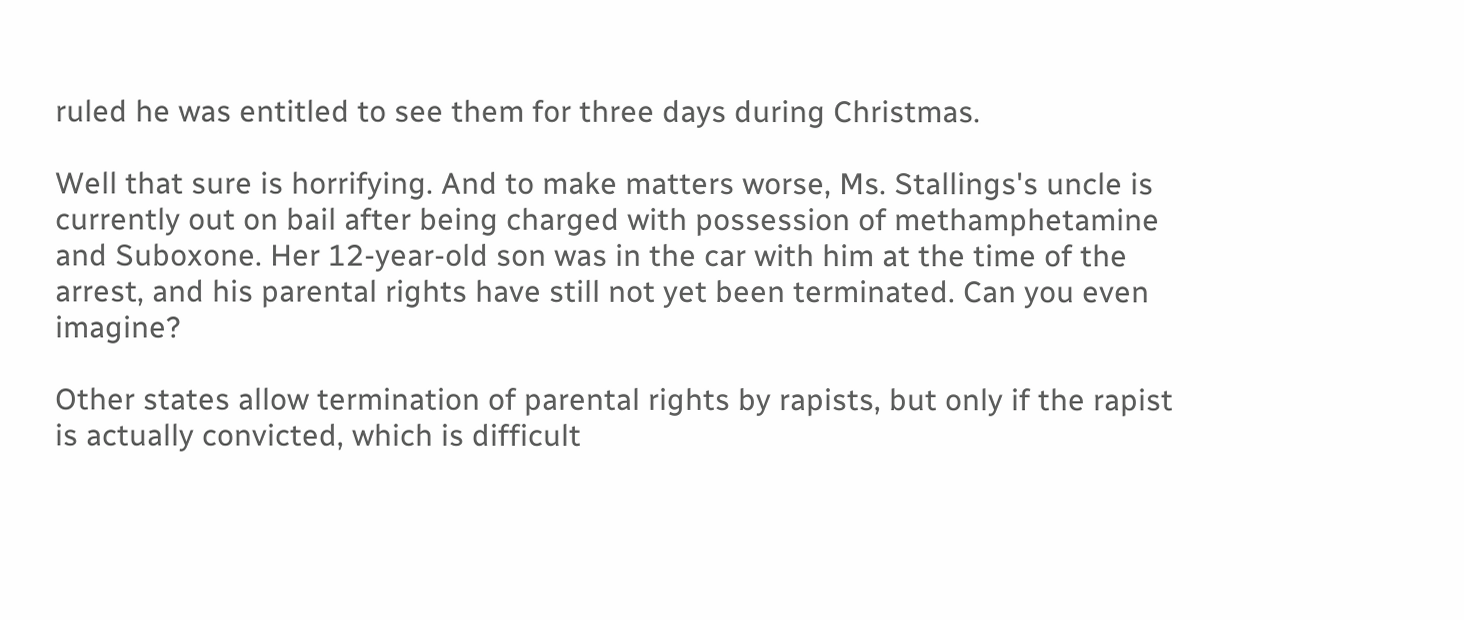ruled he was entitled to see them for three days during Christmas.

Well that sure is horrifying. And to make matters worse, Ms. Stallings's uncle is currently out on bail after being charged with possession of methamphetamine and Suboxone. Her 12-year-old son was in the car with him at the time of the arrest, and his parental rights have still not yet been terminated. Can you even imagine?

Other states allow termination of parental rights by rapists, but only if the rapist is actually convicted, which is difficult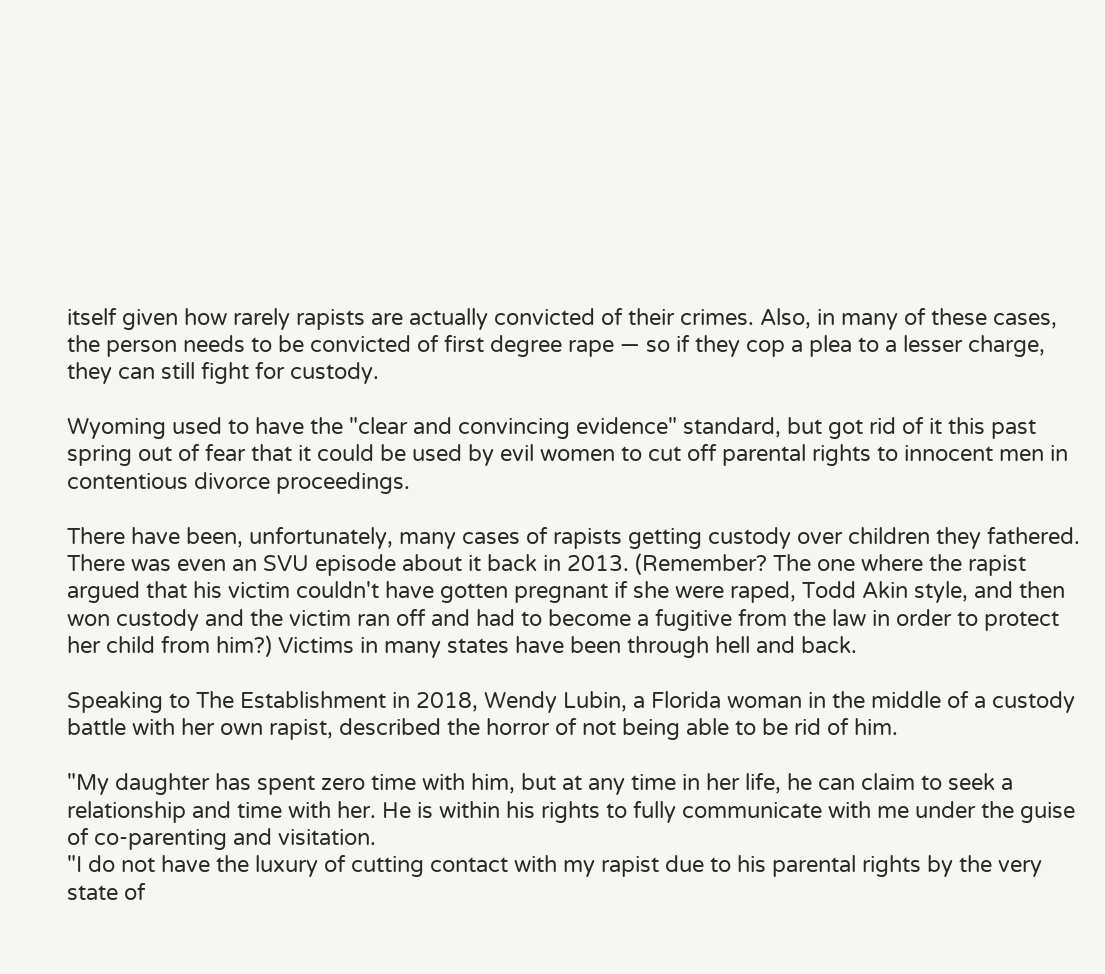itself given how rarely rapists are actually convicted of their crimes. Also, in many of these cases, the person needs to be convicted of first degree rape — so if they cop a plea to a lesser charge, they can still fight for custody.

Wyoming used to have the "clear and convincing evidence" standard, but got rid of it this past spring out of fear that it could be used by evil women to cut off parental rights to innocent men in contentious divorce proceedings.

There have been, unfortunately, many cases of rapists getting custody over children they fathered. There was even an SVU episode about it back in 2013. (Remember? The one where the rapist argued that his victim couldn't have gotten pregnant if she were raped, Todd Akin style, and then won custody and the victim ran off and had to become a fugitive from the law in order to protect her child from him?) Victims in many states have been through hell and back.

Speaking to The Establishment in 2018, Wendy Lubin, a Florida woman in the middle of a custody battle with her own rapist, described the horror of not being able to be rid of him.

"My daughter has spent zero time with him, but at any time in her life, he can claim to seek a relationship and time with her. He is within his rights to fully communicate with me under the guise of co-parenting and visitation.
"I do not have the luxury of cutting contact with my rapist due to his parental rights by the very state of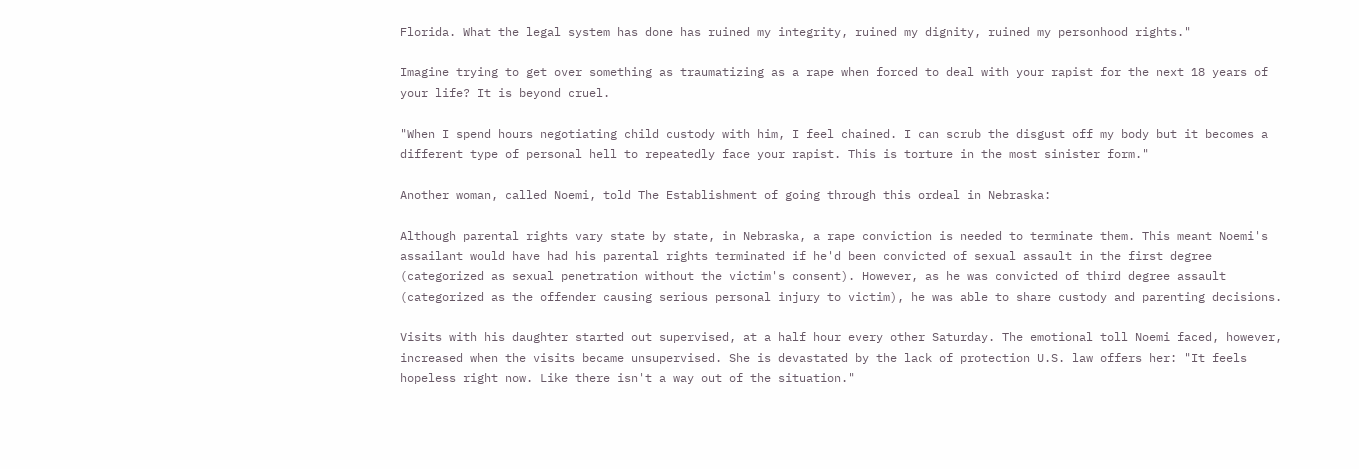Florida. What the legal system has done has ruined my integrity, ruined my dignity, ruined my personhood rights."

Imagine trying to get over something as traumatizing as a rape when forced to deal with your rapist for the next 18 years of your life? It is beyond cruel.

"When I spend hours negotiating child custody with him, I feel chained. I can scrub the disgust off my body but it becomes a different type of personal hell to repeatedly face your rapist. This is torture in the most sinister form."

Another woman, called Noemi, told The Establishment of going through this ordeal in Nebraska:

Although parental rights vary state by state, in Nebraska, a rape conviction is needed to terminate them. This meant Noemi's assailant would have had his parental rights terminated if he'd been convicted of sexual assault in the first degree (categorized as sexual penetration without the victim's consent). However, as he was convicted of third degree assault (categorized as the offender causing serious personal injury to victim), he was able to share custody and parenting decisions.

Visits with his daughter started out supervised, at a half hour every other Saturday. The emotional toll Noemi faced, however, increased when the visits became unsupervised. She is devastated by the lack of protection U.S. law offers her: "It feels hopeless right now. Like there isn't a way out of the situation."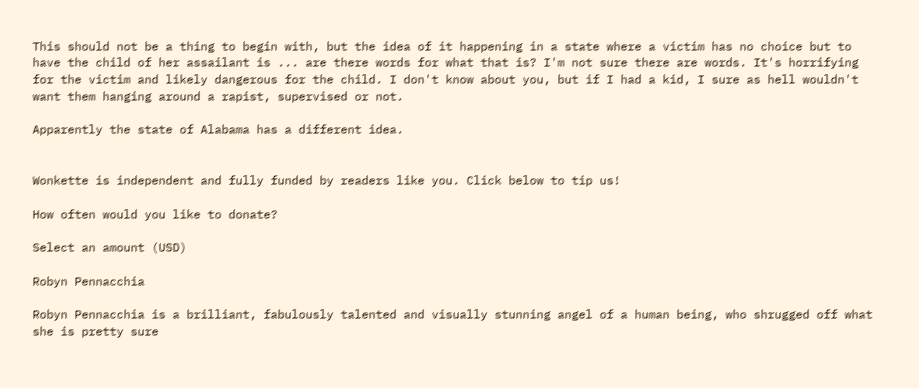This should not be a thing to begin with, but the idea of it happening in a state where a victim has no choice but to have the child of her assailant is ... are there words for what that is? I'm not sure there are words. It's horrifying for the victim and likely dangerous for the child. I don't know about you, but if I had a kid, I sure as hell wouldn't want them hanging around a rapist, supervised or not.

Apparently the state of Alabama has a different idea.


Wonkette is independent and fully funded by readers like you. Click below to tip us!

How often would you like to donate?

Select an amount (USD)

Robyn Pennacchia

Robyn Pennacchia is a brilliant, fabulously talented and visually stunning angel of a human being, who shrugged off what she is pretty sure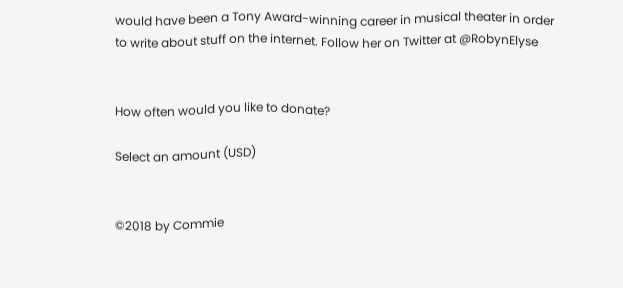would have been a Tony Award-winning career in musical theater in order to write about stuff on the internet. Follow her on Twitter at @RobynElyse


How often would you like to donate?

Select an amount (USD)


©2018 by Commie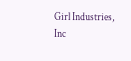Girl Industries, Inc